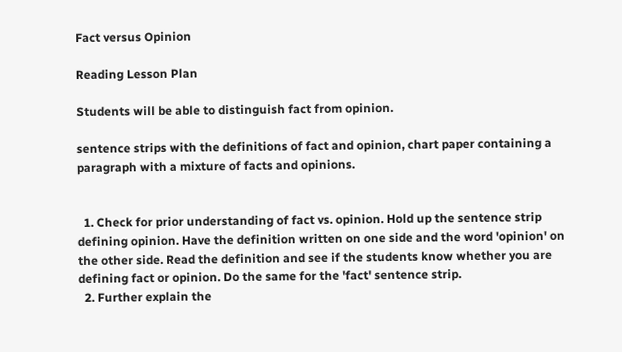Fact versus Opinion

Reading Lesson Plan

Students will be able to distinguish fact from opinion.

sentence strips with the definitions of fact and opinion, chart paper containing a paragraph with a mixture of facts and opinions.


  1. Check for prior understanding of fact vs. opinion. Hold up the sentence strip defining opinion. Have the definition written on one side and the word 'opinion' on the other side. Read the definition and see if the students know whether you are defining fact or opinion. Do the same for the 'fact' sentence strip.
  2. Further explain the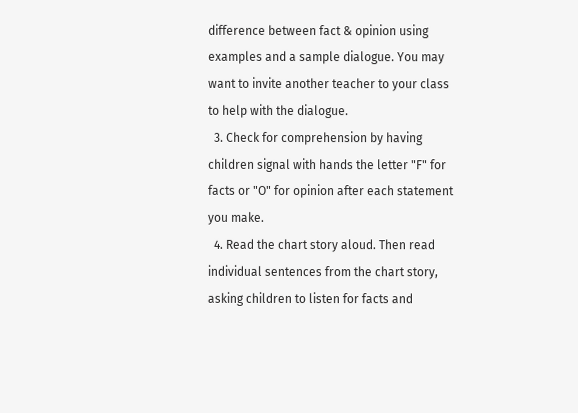difference between fact & opinion using examples and a sample dialogue. You may want to invite another teacher to your class to help with the dialogue.
  3. Check for comprehension by having children signal with hands the letter "F" for facts or "O" for opinion after each statement you make.
  4. Read the chart story aloud. Then read individual sentences from the chart story, asking children to listen for facts and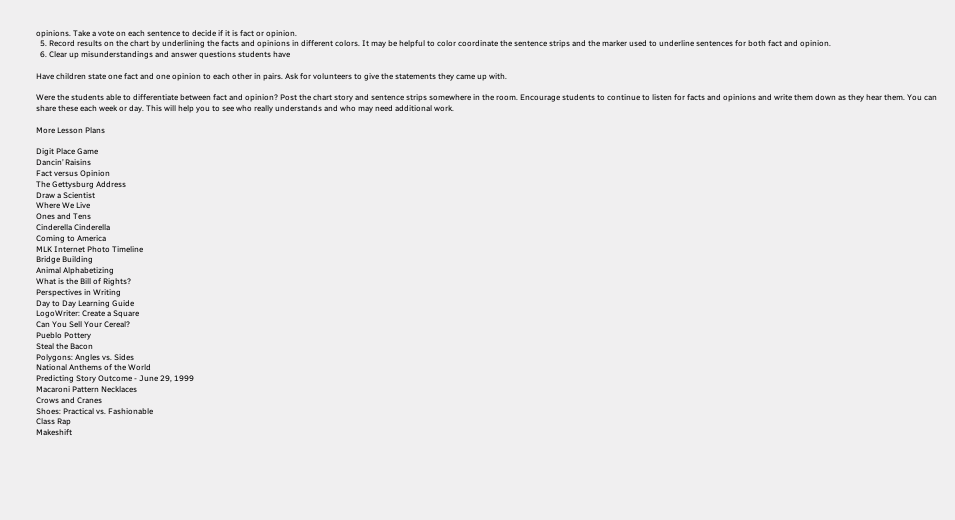opinions. Take a vote on each sentence to decide if it is fact or opinion.
  5. Record results on the chart by underlining the facts and opinions in different colors. It may be helpful to color coordinate the sentence strips and the marker used to underline sentences for both fact and opinion.
  6. Clear up misunderstandings and answer questions students have

Have children state one fact and one opinion to each other in pairs. Ask for volunteers to give the statements they came up with.

Were the students able to differentiate between fact and opinion? Post the chart story and sentence strips somewhere in the room. Encourage students to continue to listen for facts and opinions and write them down as they hear them. You can share these each week or day. This will help you to see who really understands and who may need additional work.

More Lesson Plans

Digit Place Game
Dancin’ Raisins
Fact versus Opinion
The Gettysburg Address
Draw a Scientist
Where We Live
Ones and Tens
Cinderella Cinderella
Coming to America
MLK Internet Photo Timeline
Bridge Building
Animal Alphabetizing
What is the Bill of Rights?
Perspectives in Writing
Day to Day Learning Guide
LogoWriter: Create a Square
Can You Sell Your Cereal?
Pueblo Pottery
Steal the Bacon
Polygons: Angles vs. Sides
National Anthems of the World
Predicting Story Outcome - June 29, 1999
Macaroni Pattern Necklaces
Crows and Cranes
Shoes: Practical vs. Fashionable
Class Rap
Makeshift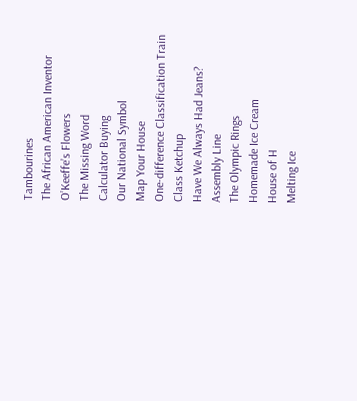Tambourines
The African American Inventor
O’Keeffe’s Flowers
The Missing Word
Calculator Buying
Our National Symbol
Map Your House
One-difference Classification Train
Class Ketchup
Have We Always Had Jeans?
Assembly Line
The Olympic Rings
Homemade Ice Cream
House of H
Melting Ice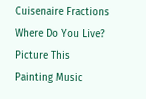Cuisenaire Fractions
Where Do You Live?
Picture This
Painting Music